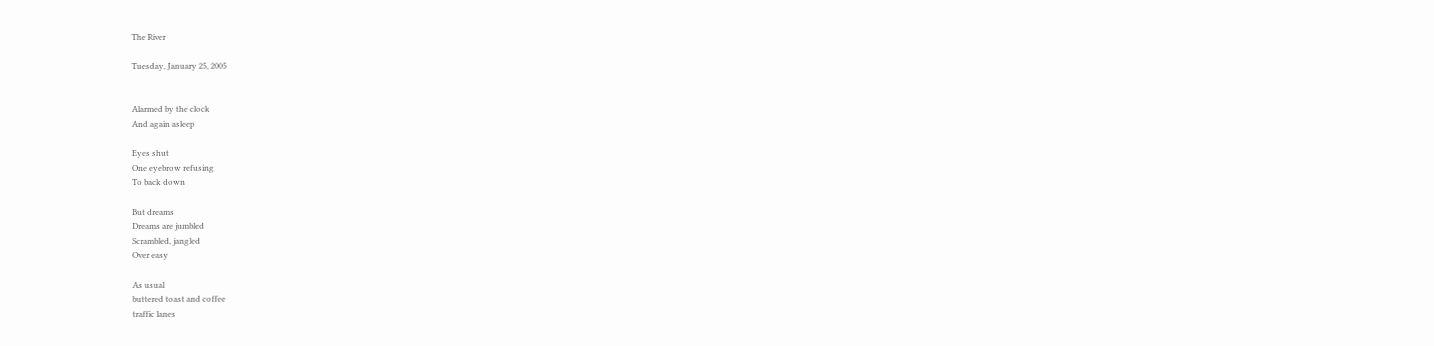The River

Tuesday, January 25, 2005


Alarmed by the clock
And again asleep

Eyes shut
One eyebrow refusing
To back down

But dreams
Dreams are jumbled
Scrambled, jangled
Over easy

As usual
buttered toast and coffee
traffic lanes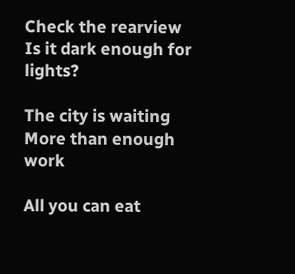Check the rearview
Is it dark enough for lights?

The city is waiting
More than enough work

All you can eat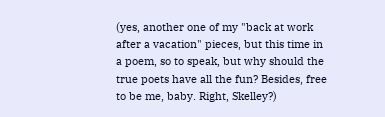(yes, another one of my "back at work after a vacation" pieces, but this time in a poem, so to speak, but why should the true poets have all the fun? Besides, free to be me, baby. Right, Skelley?)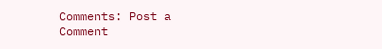Comments: Post a Comment